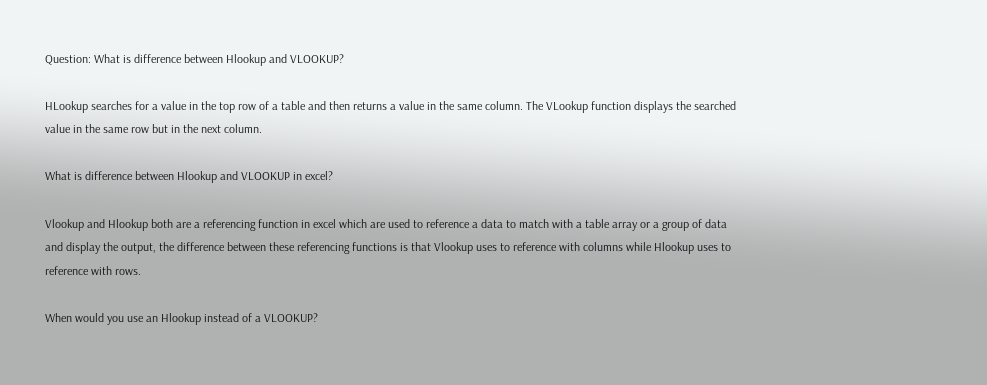Question: What is difference between Hlookup and VLOOKUP?

HLookup searches for a value in the top row of a table and then returns a value in the same column. The VLookup function displays the searched value in the same row but in the next column.

What is difference between Hlookup and VLOOKUP in excel?

Vlookup and Hlookup both are a referencing function in excel which are used to reference a data to match with a table array or a group of data and display the output, the difference between these referencing functions is that Vlookup uses to reference with columns while Hlookup uses to reference with rows.

When would you use an Hlookup instead of a VLOOKUP?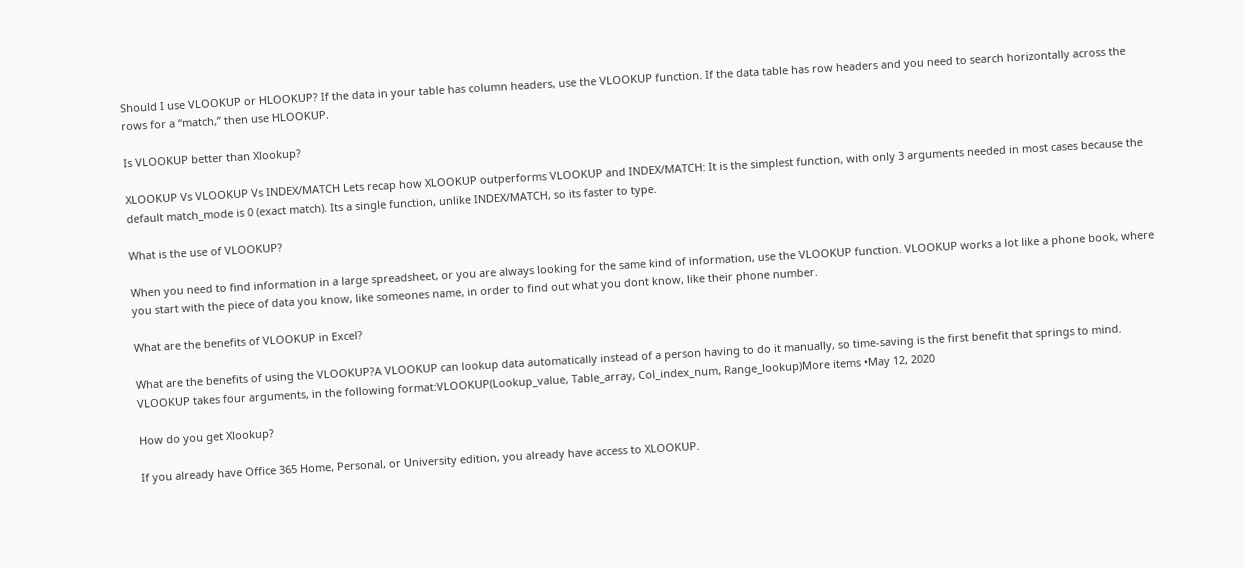Should I use VLOOKUP or HLOOKUP? If the data in your table has column headers, use the VLOOKUP function. If the data table has row headers and you need to search horizontally across the rows for a “match,” then use HLOOKUP.

Is VLOOKUP better than Xlookup?

XLOOKUP Vs VLOOKUP Vs INDEX/MATCH Lets recap how XLOOKUP outperforms VLOOKUP and INDEX/MATCH: It is the simplest function, with only 3 arguments needed in most cases because the default match_mode is 0 (exact match). Its a single function, unlike INDEX/MATCH, so its faster to type.

What is the use of VLOOKUP?

When you need to find information in a large spreadsheet, or you are always looking for the same kind of information, use the VLOOKUP function. VLOOKUP works a lot like a phone book, where you start with the piece of data you know, like someones name, in order to find out what you dont know, like their phone number.

What are the benefits of VLOOKUP in Excel?

What are the benefits of using the VLOOKUP?A VLOOKUP can lookup data automatically instead of a person having to do it manually, so time-saving is the first benefit that springs to mind. VLOOKUP takes four arguments, in the following format:VLOOKUP(Lookup_value, Table_array, Col_index_num, Range_lookup)More items •May 12, 2020

How do you get Xlookup?

If you already have Office 365 Home, Personal, or University edition, you already have access to XLOOKUP.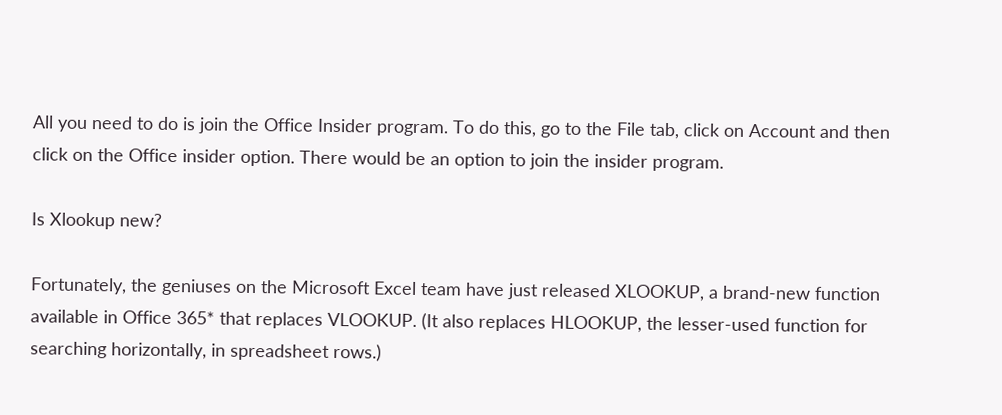All you need to do is join the Office Insider program. To do this, go to the File tab, click on Account and then click on the Office insider option. There would be an option to join the insider program.

Is Xlookup new?

Fortunately, the geniuses on the Microsoft Excel team have just released XLOOKUP, a brand-new function available in Office 365* that replaces VLOOKUP. (It also replaces HLOOKUP, the lesser-used function for searching horizontally, in spreadsheet rows.)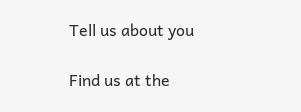Tell us about you

Find us at the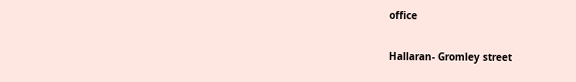office

Hallaran- Gromley street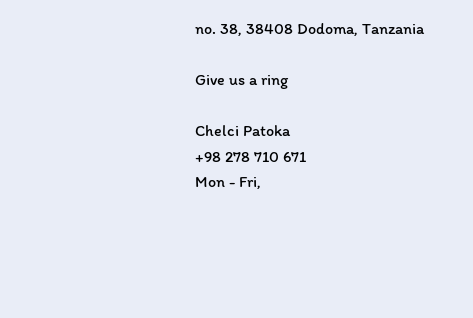no. 38, 38408 Dodoma, Tanzania

Give us a ring

Chelci Patoka
+98 278 710 671
Mon - Fri,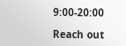9:00-20:00

Reach out